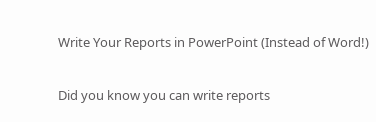Write Your Reports in PowerPoint (Instead of Word!)

Did you know you can write reports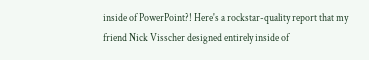inside of PowerPoint?! Here's a rockstar-quality report that my friend Nick Visscher designed entirely inside of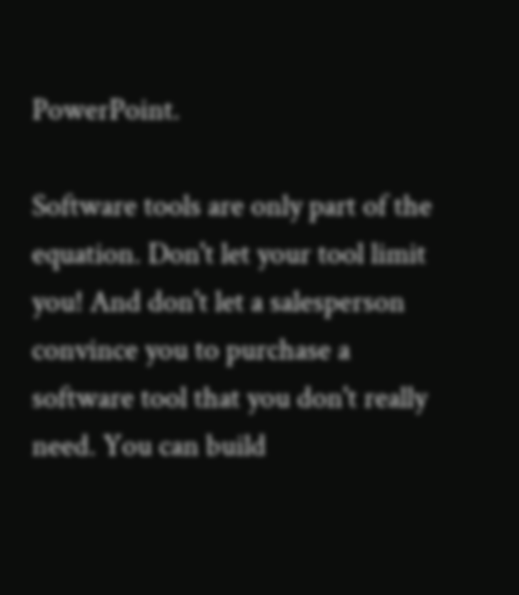PowerPoint.

Software tools are only part of the equation. Don't let your tool limit you! And don't let a salesperson convince you to purchase a software tool that you don't really need. You can build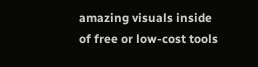amazing visuals inside of free or low-cost tools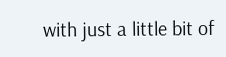with just a little bit of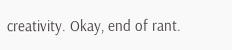creativity. Okay, end of rant.